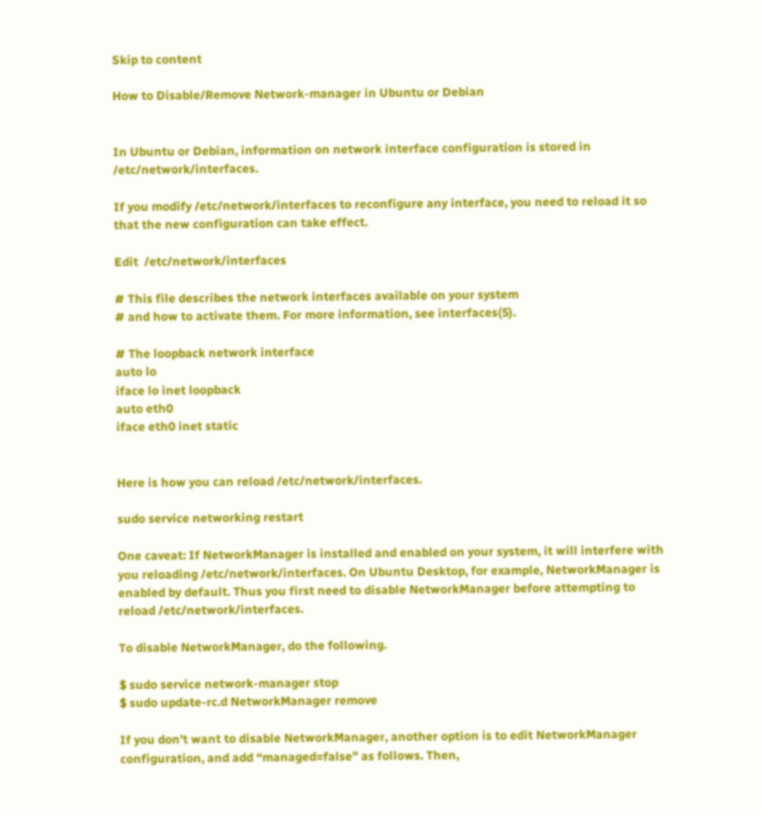Skip to content

How to Disable/Remove Network-manager in Ubuntu or Debian


In Ubuntu or Debian, information on network interface configuration is stored in /etc/network/interfaces.

If you modify /etc/network/interfaces to reconfigure any interface, you need to reload it so that the new configuration can take effect.

Edit  /etc/network/interfaces

# This file describes the network interfaces available on your system
# and how to activate them. For more information, see interfaces(5).

# The loopback network interface
auto lo
iface lo inet loopback
auto eth0
iface eth0 inet static


Here is how you can reload /etc/network/interfaces.

sudo service networking restart

One caveat: If NetworkManager is installed and enabled on your system, it will interfere with you reloading /etc/network/interfaces. On Ubuntu Desktop, for example, NetworkManager is enabled by default. Thus you first need to disable NetworkManager before attempting to reload /etc/network/interfaces.

To disable NetworkManager, do the following.

$ sudo service network-manager stop
$ sudo update-rc.d NetworkManager remove

If you don’t want to disable NetworkManager, another option is to edit NetworkManager configuration, and add “managed=false” as follows. Then,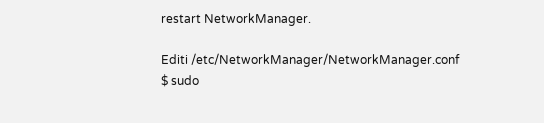restart NetworkManager.

Editi /etc/NetworkManager/NetworkManager.conf
$ sudo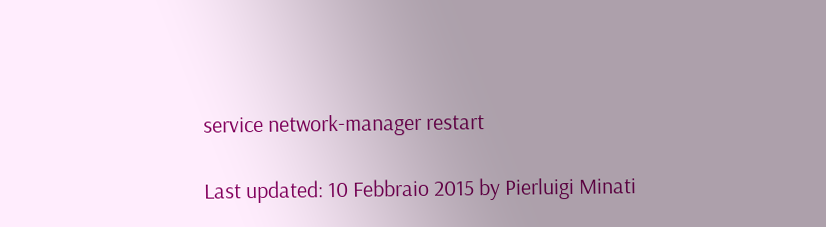service network-manager restart

Last updated: 10 Febbraio 2015 by Pierluigi Minati